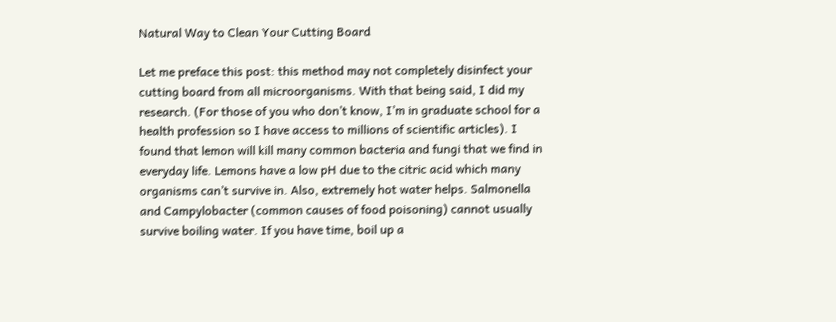Natural Way to Clean Your Cutting Board

Let me preface this post: this method may not completely disinfect your cutting board from all microorganisms. With that being said, I did my research. (For those of you who don’t know, I’m in graduate school for a health profession so I have access to millions of scientific articles). I found that lemon will kill many common bacteria and fungi that we find in everyday life. Lemons have a low pH due to the citric acid which many organisms can’t survive in. Also, extremely hot water helps. Salmonella and Campylobacter (common causes of food poisoning) cannot usually survive boiling water. If you have time, boil up a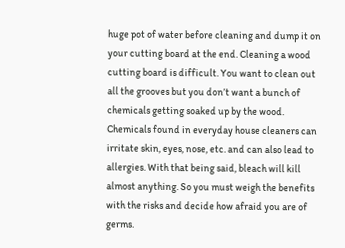huge pot of water before cleaning and dump it on your cutting board at the end. Cleaning a wood cutting board is difficult. You want to clean out all the grooves but you don’t want a bunch of chemicals getting soaked up by the wood. Chemicals found in everyday house cleaners can irritate skin, eyes, nose, etc. and can also lead to allergies. With that being said, bleach will kill almost anything. So you must weigh the benefits with the risks and decide how afraid you are of germs.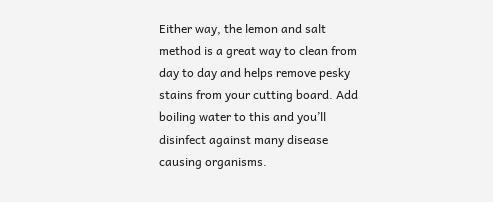Either way, the lemon and salt method is a great way to clean from day to day and helps remove pesky stains from your cutting board. Add boiling water to this and you’ll disinfect against many disease causing organisms.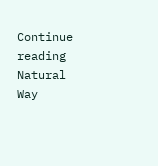Continue reading Natural Way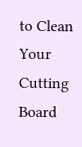to Clean Your Cutting Board